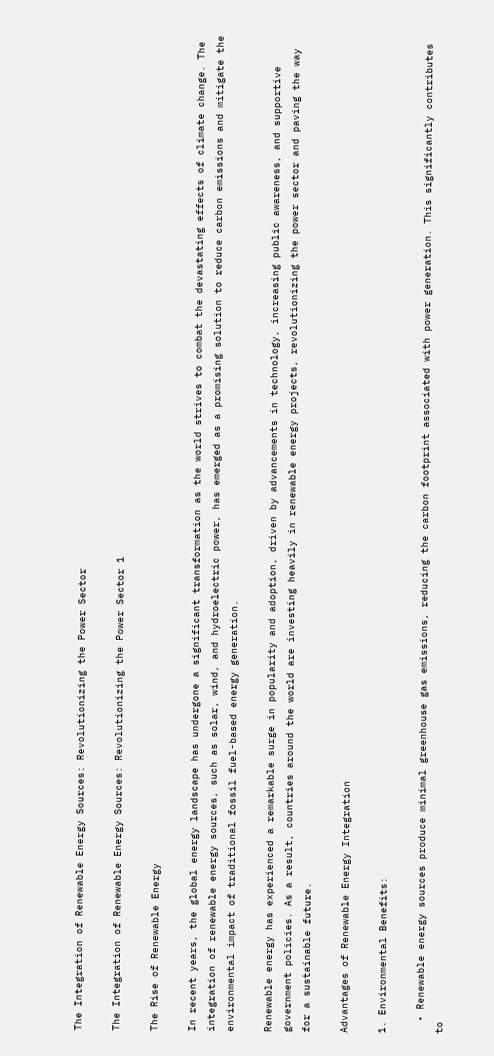The Integration of Renewable Energy Sources: Revolutionizing the Power Sector

The Integration of Renewable Energy Sources: Revolutionizing the Power Sector 1

The Rise of Renewable Energy

In recent years, the global energy landscape has undergone a significant transformation as the world strives to combat the devastating effects of climate change. The integration of renewable energy sources, such as solar, wind, and hydroelectric power, has emerged as a promising solution to reduce carbon emissions and mitigate the environmental impact of traditional fossil fuel-based energy generation.

Renewable energy has experienced a remarkable surge in popularity and adoption, driven by advancements in technology, increasing public awareness, and supportive government policies. As a result, countries around the world are investing heavily in renewable energy projects, revolutionizing the power sector and paving the way for a sustainable future.

Advantages of Renewable Energy Integration

1. Environmental Benefits:

  • Renewable energy sources produce minimal greenhouse gas emissions, reducing the carbon footprint associated with power generation. This significantly contributes to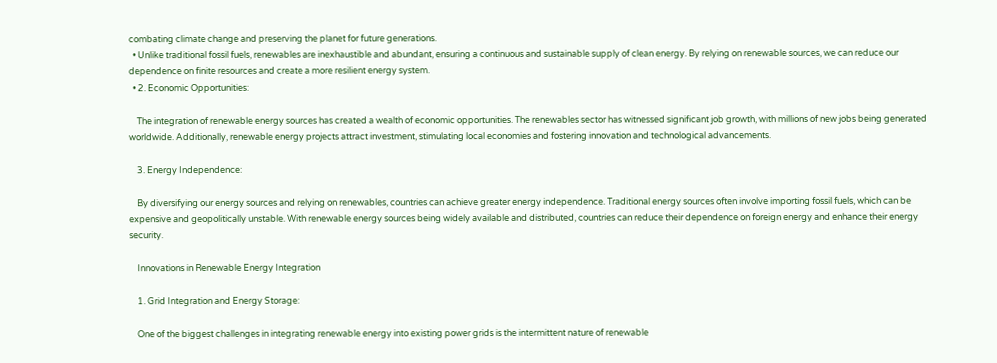combating climate change and preserving the planet for future generations.
  • Unlike traditional fossil fuels, renewables are inexhaustible and abundant, ensuring a continuous and sustainable supply of clean energy. By relying on renewable sources, we can reduce our dependence on finite resources and create a more resilient energy system.
  • 2. Economic Opportunities:

    The integration of renewable energy sources has created a wealth of economic opportunities. The renewables sector has witnessed significant job growth, with millions of new jobs being generated worldwide. Additionally, renewable energy projects attract investment, stimulating local economies and fostering innovation and technological advancements.

    3. Energy Independence:

    By diversifying our energy sources and relying on renewables, countries can achieve greater energy independence. Traditional energy sources often involve importing fossil fuels, which can be expensive and geopolitically unstable. With renewable energy sources being widely available and distributed, countries can reduce their dependence on foreign energy and enhance their energy security.

    Innovations in Renewable Energy Integration

    1. Grid Integration and Energy Storage:

    One of the biggest challenges in integrating renewable energy into existing power grids is the intermittent nature of renewable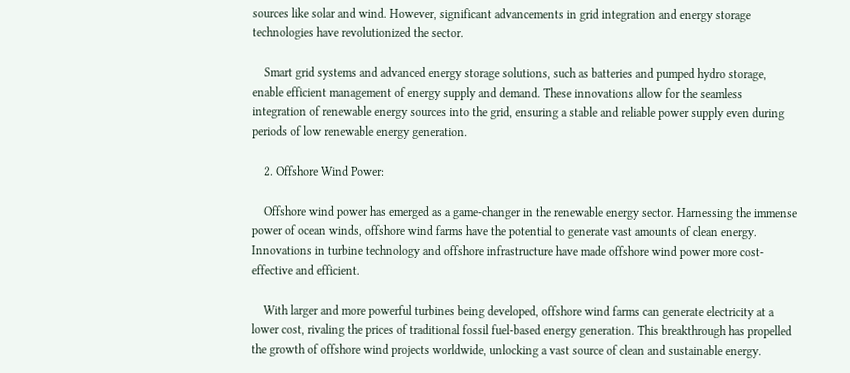sources like solar and wind. However, significant advancements in grid integration and energy storage technologies have revolutionized the sector.

    Smart grid systems and advanced energy storage solutions, such as batteries and pumped hydro storage, enable efficient management of energy supply and demand. These innovations allow for the seamless integration of renewable energy sources into the grid, ensuring a stable and reliable power supply even during periods of low renewable energy generation.

    2. Offshore Wind Power:

    Offshore wind power has emerged as a game-changer in the renewable energy sector. Harnessing the immense power of ocean winds, offshore wind farms have the potential to generate vast amounts of clean energy. Innovations in turbine technology and offshore infrastructure have made offshore wind power more cost-effective and efficient.

    With larger and more powerful turbines being developed, offshore wind farms can generate electricity at a lower cost, rivaling the prices of traditional fossil fuel-based energy generation. This breakthrough has propelled the growth of offshore wind projects worldwide, unlocking a vast source of clean and sustainable energy.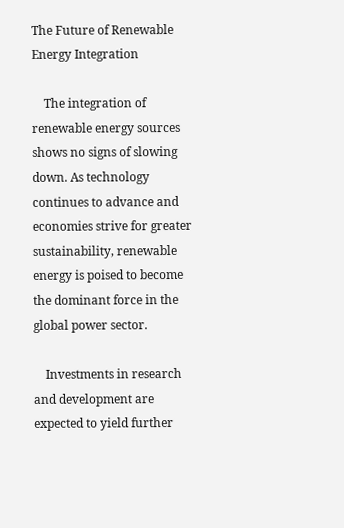The Future of Renewable Energy Integration

    The integration of renewable energy sources shows no signs of slowing down. As technology continues to advance and economies strive for greater sustainability, renewable energy is poised to become the dominant force in the global power sector.

    Investments in research and development are expected to yield further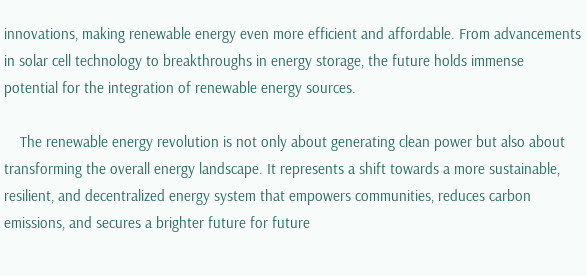innovations, making renewable energy even more efficient and affordable. From advancements in solar cell technology to breakthroughs in energy storage, the future holds immense potential for the integration of renewable energy sources.

    The renewable energy revolution is not only about generating clean power but also about transforming the overall energy landscape. It represents a shift towards a more sustainable, resilient, and decentralized energy system that empowers communities, reduces carbon emissions, and secures a brighter future for future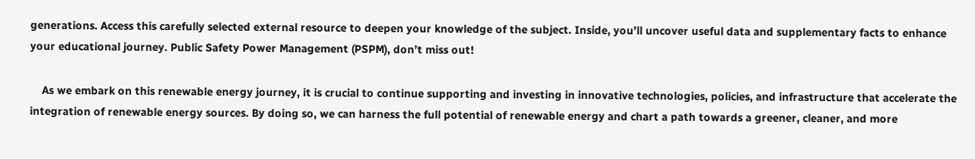generations. Access this carefully selected external resource to deepen your knowledge of the subject. Inside, you’ll uncover useful data and supplementary facts to enhance your educational journey. Public Safety Power Management (PSPM), don’t miss out!

    As we embark on this renewable energy journey, it is crucial to continue supporting and investing in innovative technologies, policies, and infrastructure that accelerate the integration of renewable energy sources. By doing so, we can harness the full potential of renewable energy and chart a path towards a greener, cleaner, and more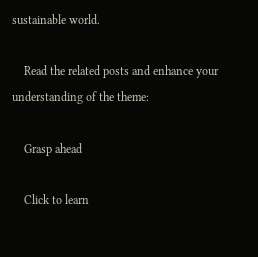sustainable world.

    Read the related posts and enhance your understanding of the theme:

    Grasp ahead

    Click to learn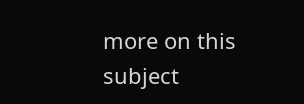more on this subject